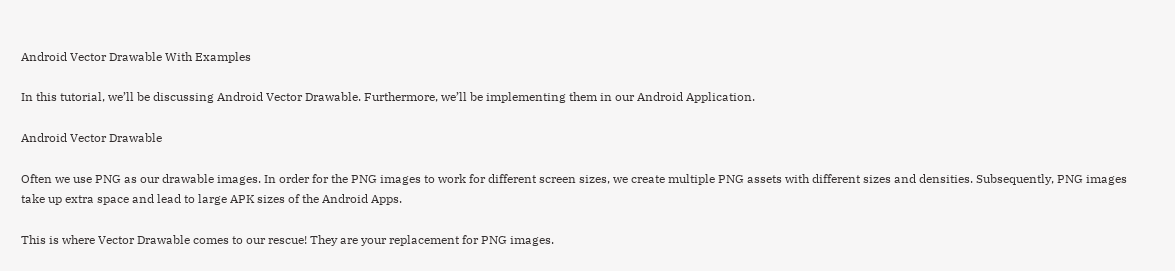Android Vector Drawable With Examples

In this tutorial, we’ll be discussing Android Vector Drawable. Furthermore, we’ll be implementing them in our Android Application.

Android Vector Drawable

Often we use PNG as our drawable images. In order for the PNG images to work for different screen sizes, we create multiple PNG assets with different sizes and densities. Subsequently, PNG images take up extra space and lead to large APK sizes of the Android Apps.

This is where Vector Drawable comes to our rescue! They are your replacement for PNG images.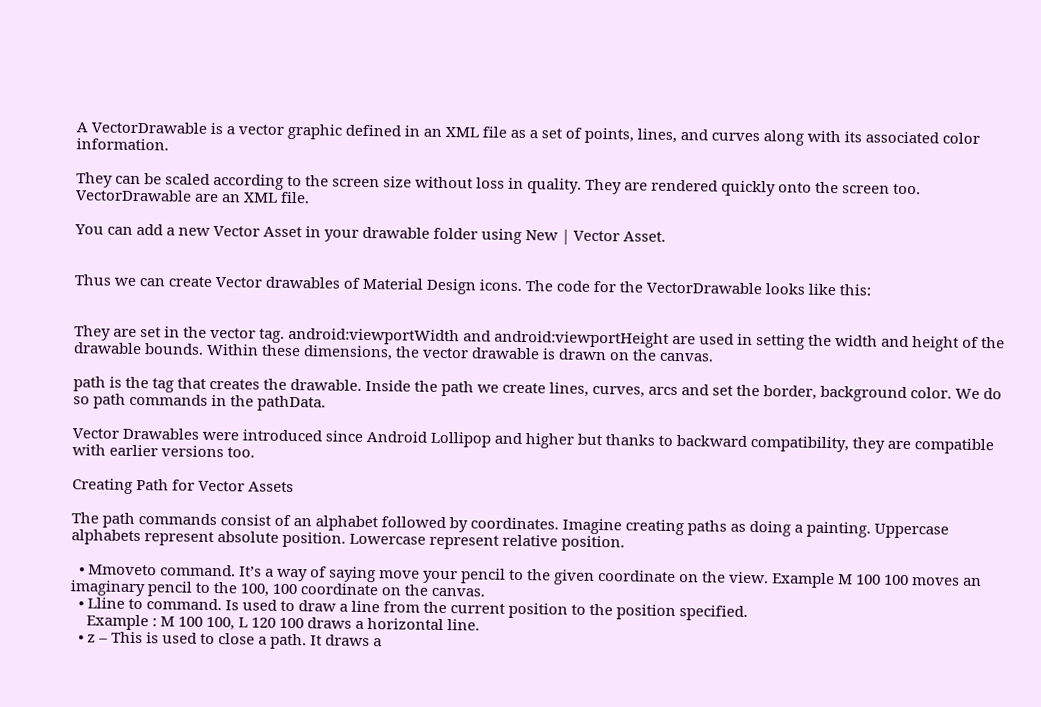A VectorDrawable is a vector graphic defined in an XML file as a set of points, lines, and curves along with its associated color information.

They can be scaled according to the screen size without loss in quality. They are rendered quickly onto the screen too. VectorDrawable are an XML file.

You can add a new Vector Asset in your drawable folder using New | Vector Asset.


Thus we can create Vector drawables of Material Design icons. The code for the VectorDrawable looks like this:


They are set in the vector tag. android:viewportWidth and android:viewportHeight are used in setting the width and height of the drawable bounds. Within these dimensions, the vector drawable is drawn on the canvas.

path is the tag that creates the drawable. Inside the path we create lines, curves, arcs and set the border, background color. We do so path commands in the pathData.

Vector Drawables were introduced since Android Lollipop and higher but thanks to backward compatibility, they are compatible with earlier versions too.

Creating Path for Vector Assets

The path commands consist of an alphabet followed by coordinates. Imagine creating paths as doing a painting. Uppercase alphabets represent absolute position. Lowercase represent relative position.

  • Mmoveto command. It’s a way of saying move your pencil to the given coordinate on the view. Example M 100 100 moves an imaginary pencil to the 100, 100 coordinate on the canvas.
  • Lline to command. Is used to draw a line from the current position to the position specified.
    Example : M 100 100, L 120 100 draws a horizontal line.
  • z – This is used to close a path. It draws a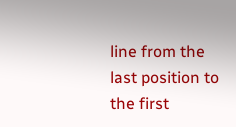line from the last position to the first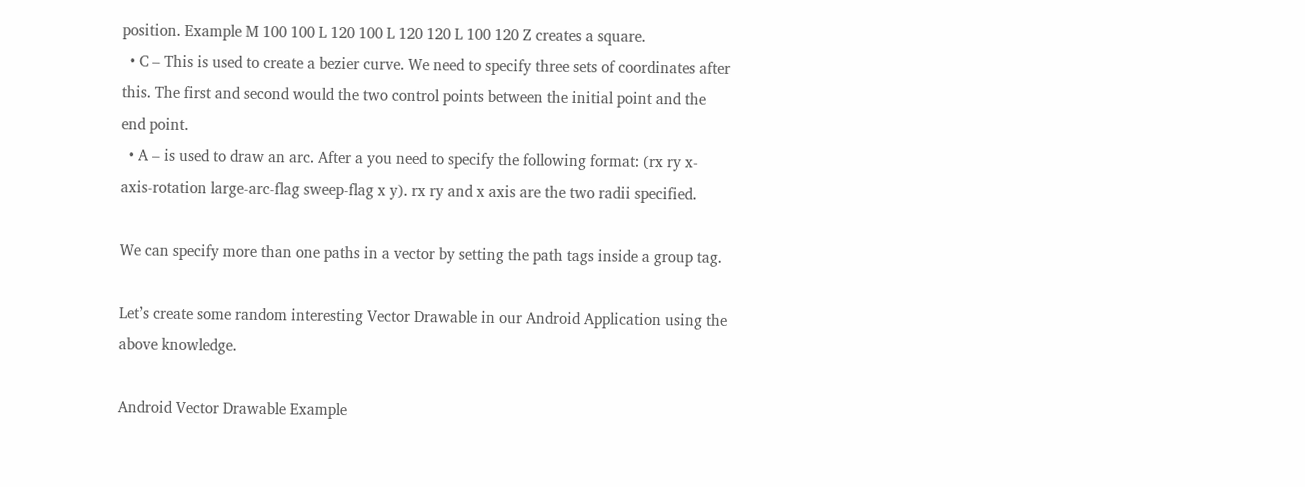position. Example M 100 100 L 120 100 L 120 120 L 100 120 Z creates a square.
  • C – This is used to create a bezier curve. We need to specify three sets of coordinates after this. The first and second would the two control points between the initial point and the end point.
  • A – is used to draw an arc. After a you need to specify the following format: (rx ry x-axis-rotation large-arc-flag sweep-flag x y). rx ry and x axis are the two radii specified.

We can specify more than one paths in a vector by setting the path tags inside a group tag.

Let’s create some random interesting Vector Drawable in our Android Application using the above knowledge.

Android Vector Drawable Example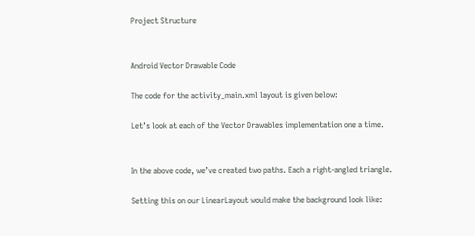Project Structure


Android Vector Drawable Code

The code for the activity_main.xml layout is given below:

Let’s look at each of the Vector Drawables implementation one a time.


In the above code, we’ve created two paths. Each a right-angled triangle.

Setting this on our LinearLayout would make the background look like: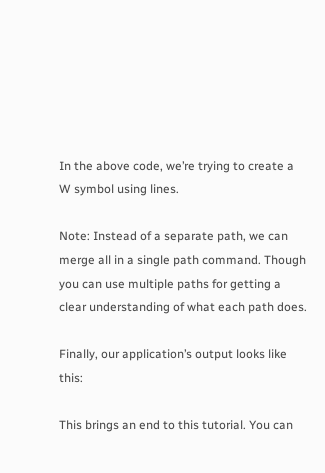In the above code, we’re trying to create a W symbol using lines.

Note: Instead of a separate path, we can merge all in a single path command. Though you can use multiple paths for getting a clear understanding of what each path does.

Finally, our application’s output looks like this:

This brings an end to this tutorial. You can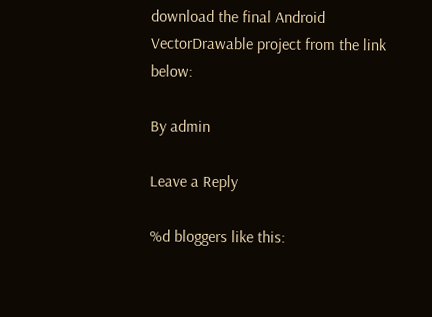download the final Android VectorDrawable project from the link below:

By admin

Leave a Reply

%d bloggers like this: